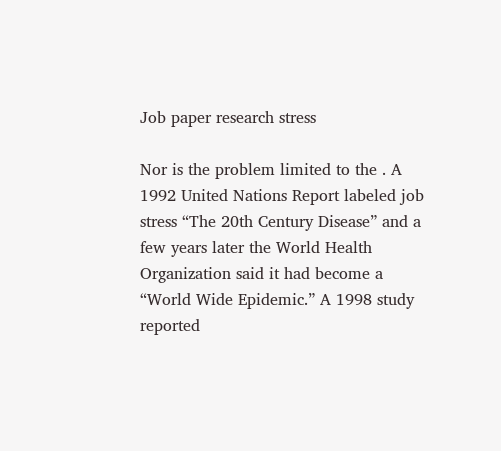Job paper research stress

Nor is the problem limited to the . A 1992 United Nations Report labeled job stress “The 20th Century Disease” and a few years later the World Health Organization said it had become a “World Wide Epidemic.” A 1998 study reported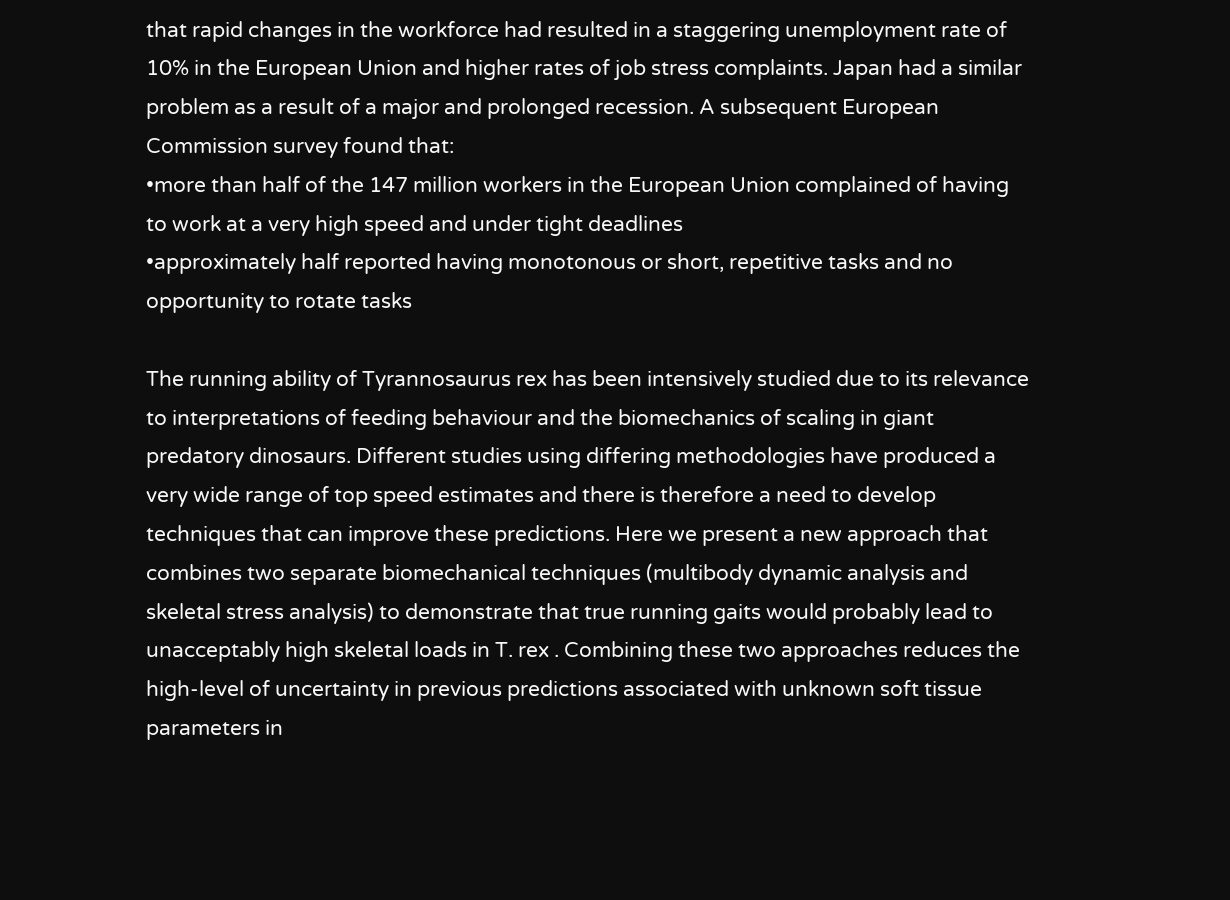that rapid changes in the workforce had resulted in a staggering unemployment rate of 10% in the European Union and higher rates of job stress complaints. Japan had a similar problem as a result of a major and prolonged recession. A subsequent European Commission survey found that:
•more than half of the 147 million workers in the European Union complained of having to work at a very high speed and under tight deadlines
•approximately half reported having monotonous or short, repetitive tasks and no opportunity to rotate tasks

The running ability of Tyrannosaurus rex has been intensively studied due to its relevance to interpretations of feeding behaviour and the biomechanics of scaling in giant predatory dinosaurs. Different studies using differing methodologies have produced a very wide range of top speed estimates and there is therefore a need to develop techniques that can improve these predictions. Here we present a new approach that combines two separate biomechanical techniques (multibody dynamic analysis and skeletal stress analysis) to demonstrate that true running gaits would probably lead to unacceptably high skeletal loads in T. rex . Combining these two approaches reduces the high-level of uncertainty in previous predictions associated with unknown soft tissue parameters in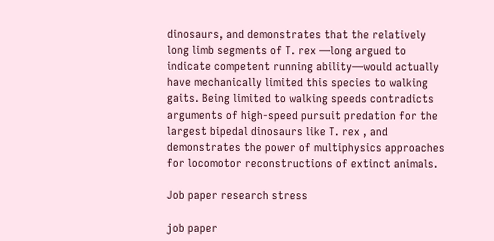dinosaurs, and demonstrates that the relatively long limb segments of T. rex —long argued to indicate competent running ability—would actually have mechanically limited this species to walking gaits. Being limited to walking speeds contradicts arguments of high-speed pursuit predation for the largest bipedal dinosaurs like T. rex , and demonstrates the power of multiphysics approaches for locomotor reconstructions of extinct animals.

Job paper research stress

job paper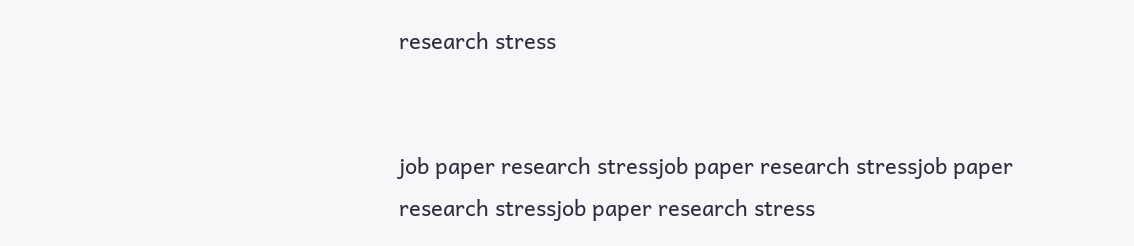research stress


job paper research stressjob paper research stressjob paper research stressjob paper research stress